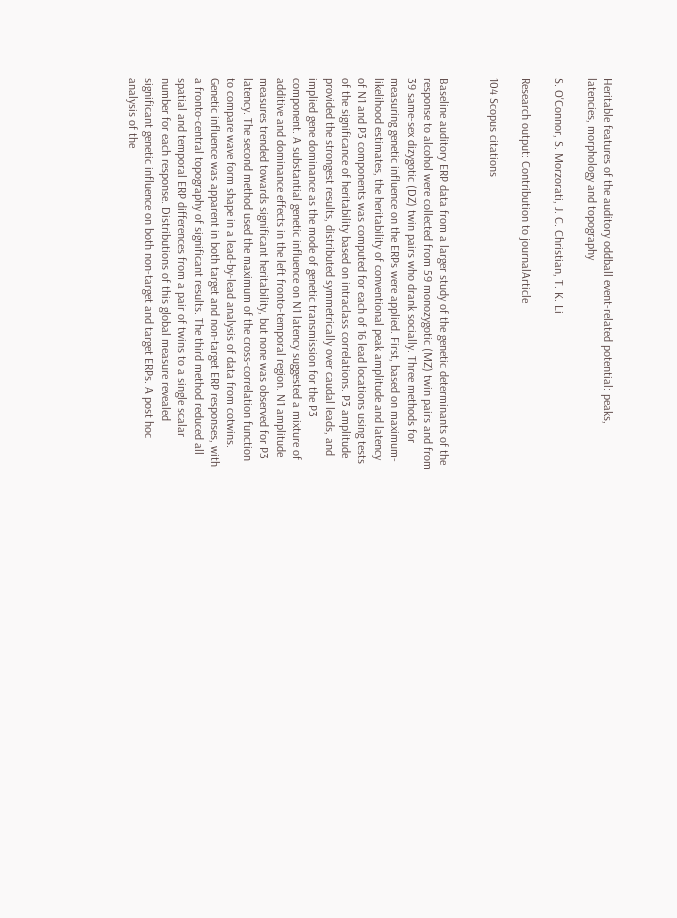Heritable features of the auditory oddball event-related potential: peaks, latencies, morphology and topography

S. O'Connor, S. Morzorati, J. C. Christian, T. K. Li

Research output: Contribution to journalArticle

104 Scopus citations


Baseline auditory ERP data from a larger study of the genetic determinants of the response to alcohol were collected from 59 monozygotic (MZ) twin pairs and from 39 same-sex dizygotic (DZ) twin pairs who drank socially. Three methods for measuring genetic influence on the ERPs were applied. First, based on maximum-likelihood estimates, the heritability of conventional peak amplitude and latency of N1 and P3 components was computed for each of 16 lead locations using tests of the significance of heritability based on intraclass correlations. P3 amplitude provided the strongest results, distributed symmetrically over caudal leads, and implied gene dominance as the mode of genetic transmission for the P3 component. A substantial genetic influence on N1 latency suggested a mixture of additive and dominance effects in the left fronto-temporal region. N1 amplitude measures trended towards significant heritability, but none was observed for P3 latency. The second method used the maximum of the cross-correlation function to compare wave form shape in a lead-by-lead analysis of data from cotwins. Genetic influence was apparent in both target and non-target ERP responses, with a fronto-central topography of significant results. The third method reduced all spatial and temporal ERP differences from a pair of twins to a single scalar number for each response. Distributions of this global measure revealed significant genetic influence on both non-target and target ERPs. A post hoc analysis of the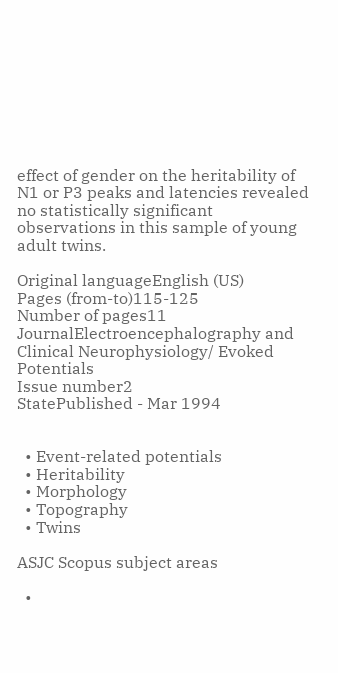effect of gender on the heritability of N1 or P3 peaks and latencies revealed no statistically significant observations in this sample of young adult twins.

Original languageEnglish (US)
Pages (from-to)115-125
Number of pages11
JournalElectroencephalography and Clinical Neurophysiology/ Evoked Potentials
Issue number2
StatePublished - Mar 1994


  • Event-related potentials
  • Heritability
  • Morphology
  • Topography
  • Twins

ASJC Scopus subject areas

  •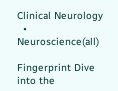Clinical Neurology
  • Neuroscience(all)

Fingerprint Dive into the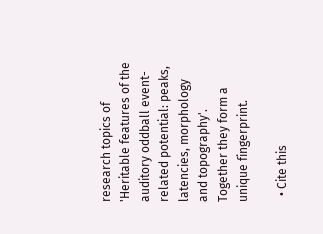research topics of 'Heritable features of the auditory oddball event-related potential: peaks, latencies, morphology and topography'. Together they form a unique fingerprint.

  • Cite this